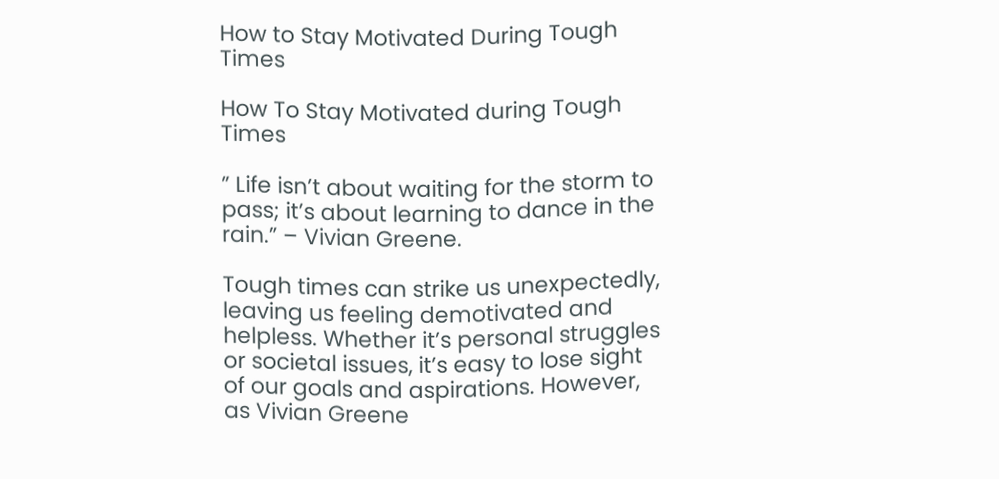How to Stay Motivated During Tough Times

How To Stay Motivated during Tough Times

” Life isn’t about waiting for the storm to pass; it’s about learning to dance in the rain.” – Vivian Greene.

Tough times can strike us unexpectedly, leaving us feeling demotivated and helpless. Whether it’s personal struggles or societal issues, it’s easy to lose sight of our goals and aspirations. However, as Vivian Greene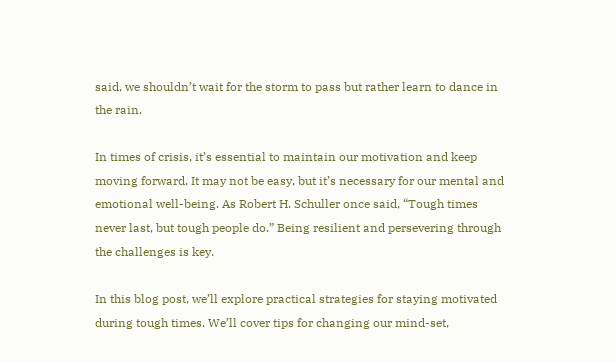said, we shouldn’t wait for the storm to pass but rather learn to dance in the rain.

In times of crisis, it’s essential to maintain our motivation and keep moving forward. It may not be easy, but it’s necessary for our mental and emotional well-being. As Robert H. Schuller once said, “Tough times never last, but tough people do.” Being resilient and persevering through the challenges is key.

In this blog post, we’ll explore practical strategies for staying motivated during tough times. We’ll cover tips for changing our mind-set,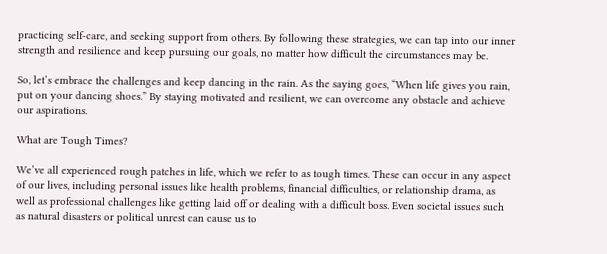practicing self-care, and seeking support from others. By following these strategies, we can tap into our inner strength and resilience and keep pursuing our goals, no matter how difficult the circumstances may be.

So, let’s embrace the challenges and keep dancing in the rain. As the saying goes, “When life gives you rain, put on your dancing shoes.” By staying motivated and resilient, we can overcome any obstacle and achieve our aspirations.

What are Tough Times?

We’ve all experienced rough patches in life, which we refer to as tough times. These can occur in any aspect of our lives, including personal issues like health problems, financial difficulties, or relationship drama, as well as professional challenges like getting laid off or dealing with a difficult boss. Even societal issues such as natural disasters or political unrest can cause us to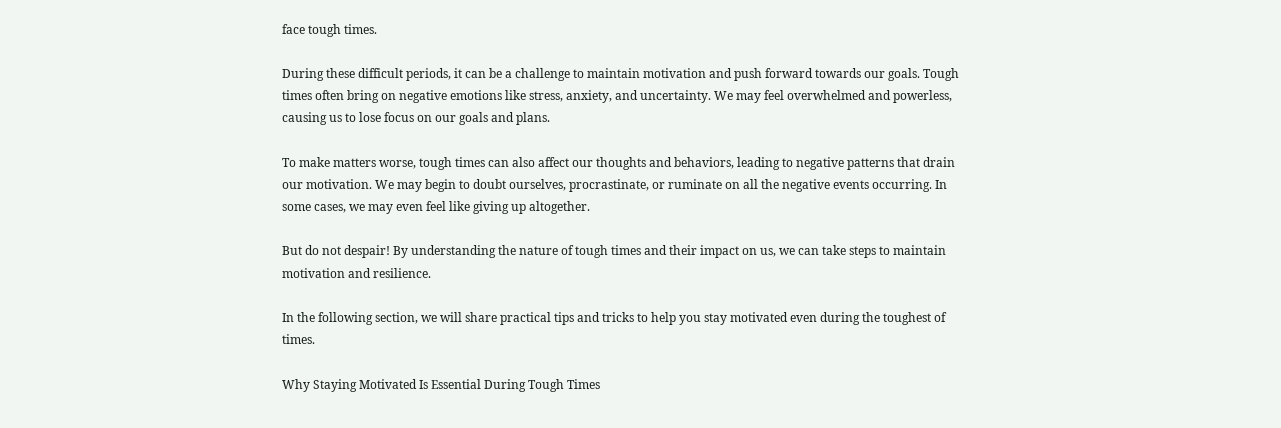face tough times.

During these difficult periods, it can be a challenge to maintain motivation and push forward towards our goals. Tough times often bring on negative emotions like stress, anxiety, and uncertainty. We may feel overwhelmed and powerless, causing us to lose focus on our goals and plans.

To make matters worse, tough times can also affect our thoughts and behaviors, leading to negative patterns that drain our motivation. We may begin to doubt ourselves, procrastinate, or ruminate on all the negative events occurring. In some cases, we may even feel like giving up altogether.

But do not despair! By understanding the nature of tough times and their impact on us, we can take steps to maintain motivation and resilience.

In the following section, we will share practical tips and tricks to help you stay motivated even during the toughest of times.

Why Staying Motivated Is Essential During Tough Times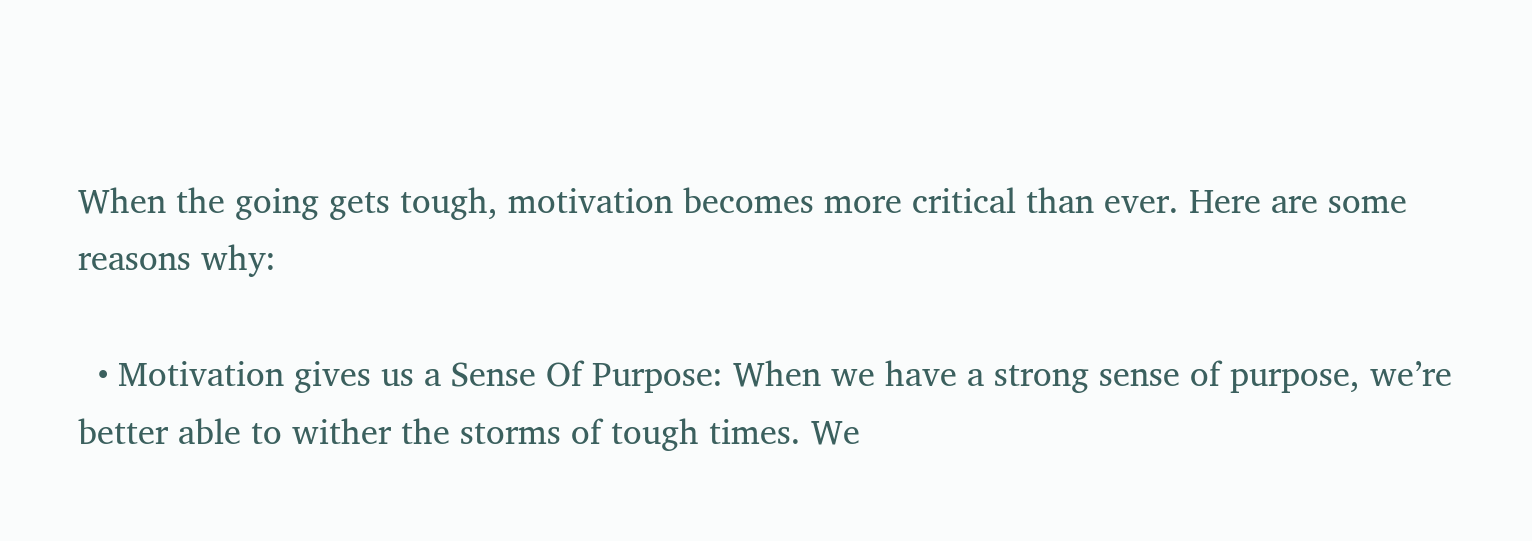When the going gets tough, motivation becomes more critical than ever. Here are some reasons why:

  • Motivation gives us a Sense Of Purpose: When we have a strong sense of purpose, we’re better able to wither the storms of tough times. We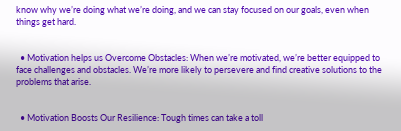know why we’re doing what we’re doing, and we can stay focused on our goals, even when things get hard.


  • Motivation helps us Overcome Obstacles: When we’re motivated, we’re better equipped to face challenges and obstacles. We’re more likely to persevere and find creative solutions to the problems that arise.


  • Motivation Boosts Our Resilience: Tough times can take a toll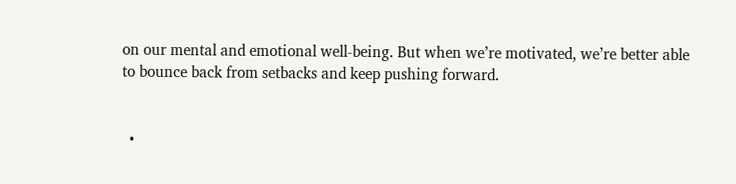on our mental and emotional well-being. But when we’re motivated, we’re better able to bounce back from setbacks and keep pushing forward.


  •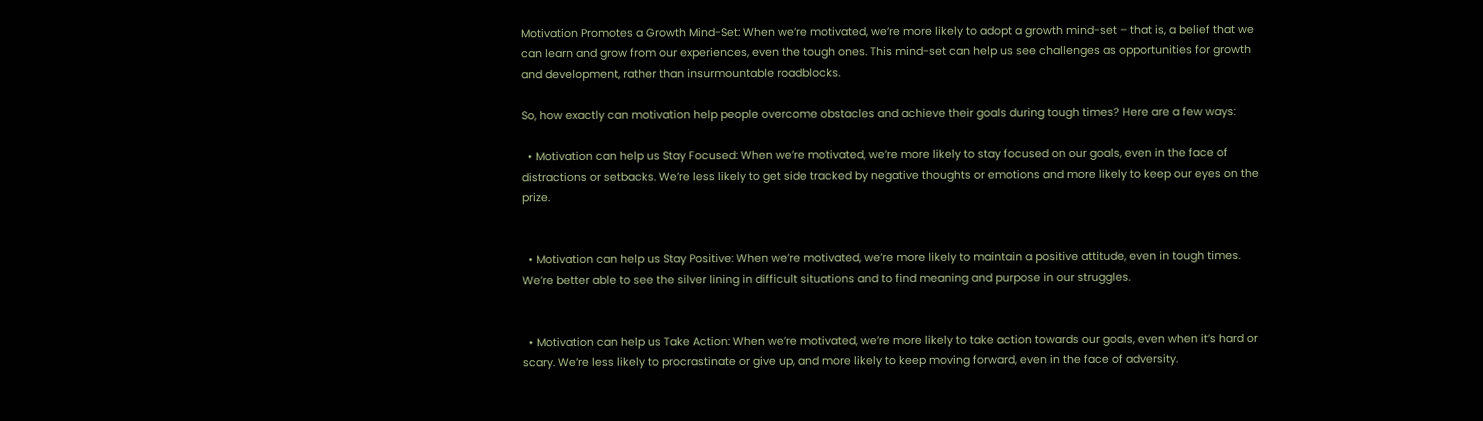Motivation Promotes a Growth Mind-Set: When we’re motivated, we’re more likely to adopt a growth mind-set – that is, a belief that we can learn and grow from our experiences, even the tough ones. This mind-set can help us see challenges as opportunities for growth and development, rather than insurmountable roadblocks.

So, how exactly can motivation help people overcome obstacles and achieve their goals during tough times? Here are a few ways:

  • Motivation can help us Stay Focused: When we’re motivated, we’re more likely to stay focused on our goals, even in the face of distractions or setbacks. We’re less likely to get side tracked by negative thoughts or emotions and more likely to keep our eyes on the prize.


  • Motivation can help us Stay Positive: When we’re motivated, we’re more likely to maintain a positive attitude, even in tough times. We’re better able to see the silver lining in difficult situations and to find meaning and purpose in our struggles.


  • Motivation can help us Take Action: When we’re motivated, we’re more likely to take action towards our goals, even when it’s hard or scary. We’re less likely to procrastinate or give up, and more likely to keep moving forward, even in the face of adversity.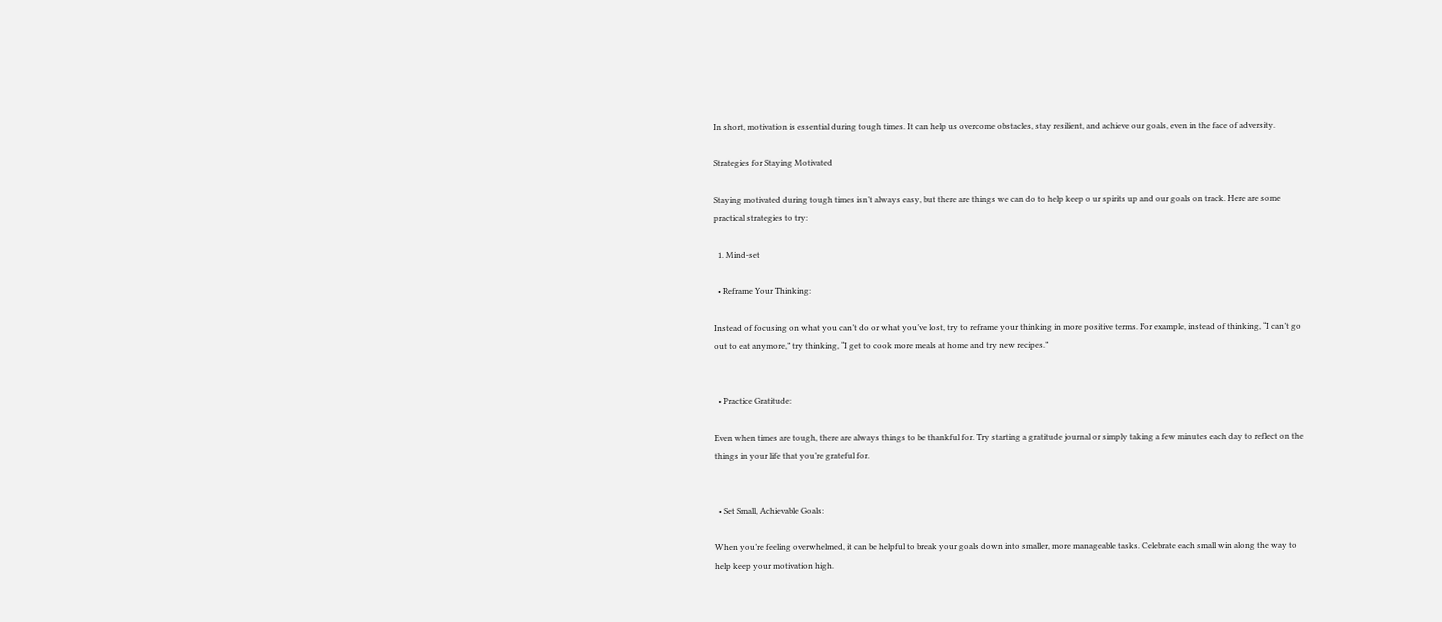In short, motivation is essential during tough times. It can help us overcome obstacles, stay resilient, and achieve our goals, even in the face of adversity.

Strategies for Staying Motivated

Staying motivated during tough times isn’t always easy, but there are things we can do to help keep o ur spirits up and our goals on track. Here are some practical strategies to try:

  1. Mind-set

  • Reframe Your Thinking:

Instead of focusing on what you can’t do or what you’ve lost, try to reframe your thinking in more positive terms. For example, instead of thinking, “I can’t go out to eat anymore,” try thinking, “I get to cook more meals at home and try new recipes.”


  • Practice Gratitude:

Even when times are tough, there are always things to be thankful for. Try starting a gratitude journal or simply taking a few minutes each day to reflect on the things in your life that you’re grateful for.


  • Set Small, Achievable Goals:

When you’re feeling overwhelmed, it can be helpful to break your goals down into smaller, more manageable tasks. Celebrate each small win along the way to help keep your motivation high.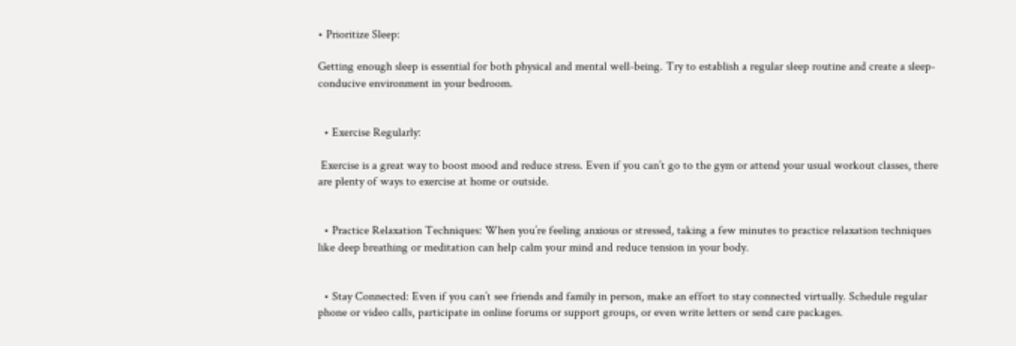• Prioritize Sleep:

Getting enough sleep is essential for both physical and mental well-being. Try to establish a regular sleep routine and create a sleep-conducive environment in your bedroom.


  • Exercise Regularly:

 Exercise is a great way to boost mood and reduce stress. Even if you can’t go to the gym or attend your usual workout classes, there are plenty of ways to exercise at home or outside.


  • Practice Relaxation Techniques: When you’re feeling anxious or stressed, taking a few minutes to practice relaxation techniques like deep breathing or meditation can help calm your mind and reduce tension in your body.


  • Stay Connected: Even if you can’t see friends and family in person, make an effort to stay connected virtually. Schedule regular phone or video calls, participate in online forums or support groups, or even write letters or send care packages.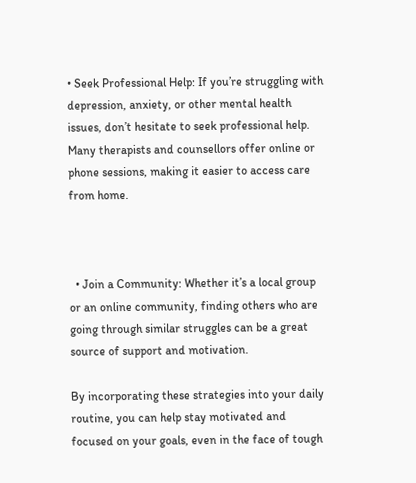• Seek Professional Help: If you’re struggling with depression, anxiety, or other mental health issues, don’t hesitate to seek professional help. Many therapists and counsellors offer online or phone sessions, making it easier to access care from home.



  • Join a Community: Whether it’s a local group or an online community, finding others who are going through similar struggles can be a great source of support and motivation.

By incorporating these strategies into your daily routine, you can help stay motivated and focused on your goals, even in the face of tough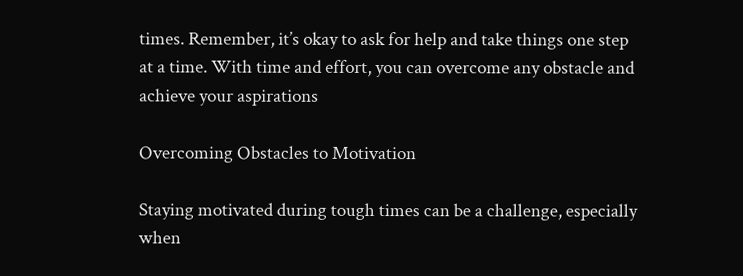times. Remember, it’s okay to ask for help and take things one step at a time. With time and effort, you can overcome any obstacle and achieve your aspirations

Overcoming Obstacles to Motivation

Staying motivated during tough times can be a challenge, especially when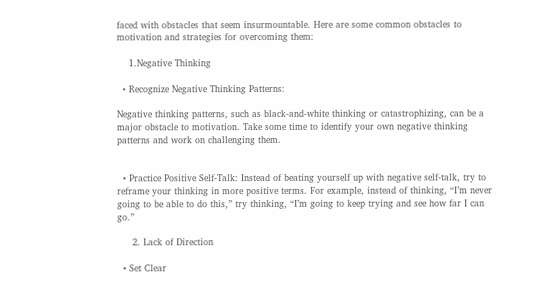faced with obstacles that seem insurmountable. Here are some common obstacles to motivation and strategies for overcoming them:

    1.Negative Thinking

  • Recognize Negative Thinking Patterns:

Negative thinking patterns, such as black-and-white thinking or catastrophizing, can be a major obstacle to motivation. Take some time to identify your own negative thinking patterns and work on challenging them.


  • Practice Positive Self-Talk: Instead of beating yourself up with negative self-talk, try to reframe your thinking in more positive terms. For example, instead of thinking, “I’m never going to be able to do this,” try thinking, “I’m going to keep trying and see how far I can go.”

     2. Lack of Direction

  • Set Clear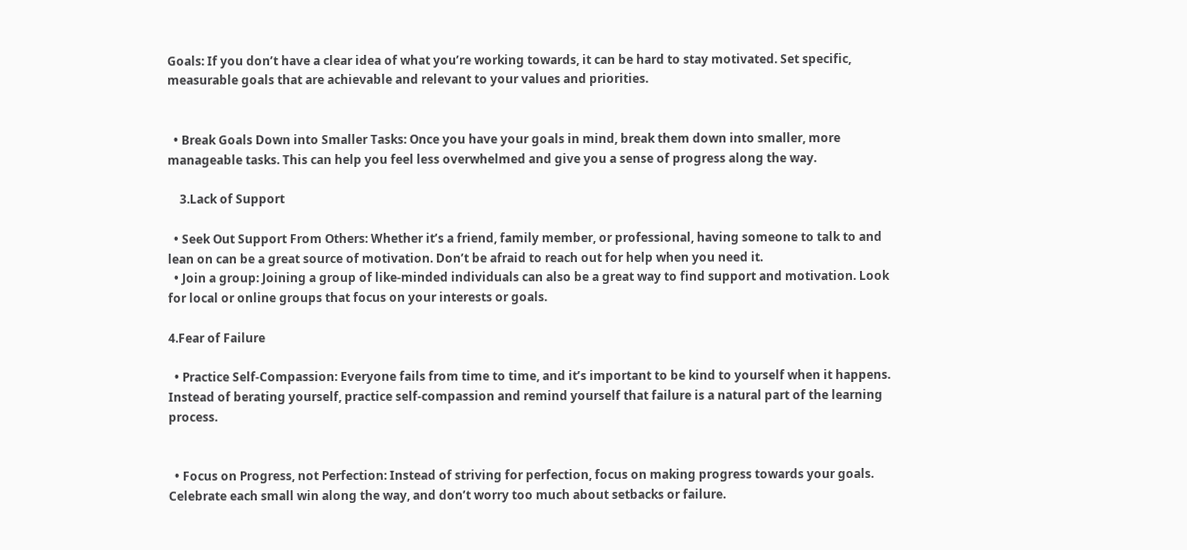Goals: If you don’t have a clear idea of what you’re working towards, it can be hard to stay motivated. Set specific, measurable goals that are achievable and relevant to your values and priorities.


  • Break Goals Down into Smaller Tasks: Once you have your goals in mind, break them down into smaller, more manageable tasks. This can help you feel less overwhelmed and give you a sense of progress along the way.

    3.Lack of Support

  • Seek Out Support From Others: Whether it’s a friend, family member, or professional, having someone to talk to and lean on can be a great source of motivation. Don’t be afraid to reach out for help when you need it.
  • Join a group: Joining a group of like-minded individuals can also be a great way to find support and motivation. Look for local or online groups that focus on your interests or goals.

4.Fear of Failure

  • Practice Self-Compassion: Everyone fails from time to time, and it’s important to be kind to yourself when it happens. Instead of berating yourself, practice self-compassion and remind yourself that failure is a natural part of the learning process.


  • Focus on Progress, not Perfection: Instead of striving for perfection, focus on making progress towards your goals. Celebrate each small win along the way, and don’t worry too much about setbacks or failure.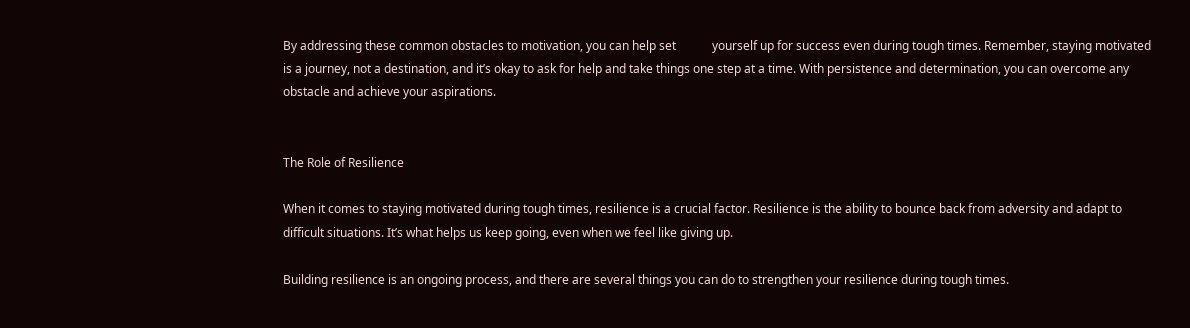By addressing these common obstacles to motivation, you can help set            yourself up for success even during tough times. Remember, staying motivated is a journey, not a destination, and it’s okay to ask for help and take things one step at a time. With persistence and determination, you can overcome any obstacle and achieve your aspirations.


The Role of Resilience

When it comes to staying motivated during tough times, resilience is a crucial factor. Resilience is the ability to bounce back from adversity and adapt to difficult situations. It’s what helps us keep going, even when we feel like giving up.

Building resilience is an ongoing process, and there are several things you can do to strengthen your resilience during tough times.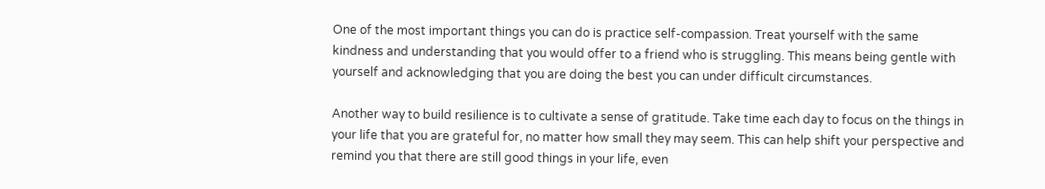One of the most important things you can do is practice self-compassion. Treat yourself with the same kindness and understanding that you would offer to a friend who is struggling. This means being gentle with yourself and acknowledging that you are doing the best you can under difficult circumstances.

Another way to build resilience is to cultivate a sense of gratitude. Take time each day to focus on the things in your life that you are grateful for, no matter how small they may seem. This can help shift your perspective and remind you that there are still good things in your life, even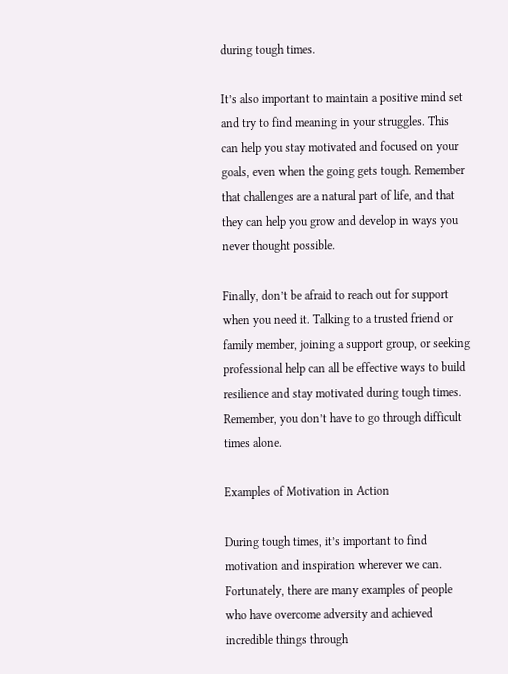during tough times.

It’s also important to maintain a positive mind set and try to find meaning in your struggles. This can help you stay motivated and focused on your goals, even when the going gets tough. Remember that challenges are a natural part of life, and that they can help you grow and develop in ways you never thought possible.

Finally, don’t be afraid to reach out for support when you need it. Talking to a trusted friend or family member, joining a support group, or seeking professional help can all be effective ways to build resilience and stay motivated during tough times. Remember, you don’t have to go through difficult times alone.

Examples of Motivation in Action

During tough times, it’s important to find motivation and inspiration wherever we can. Fortunately, there are many examples of people who have overcome adversity and achieved incredible things through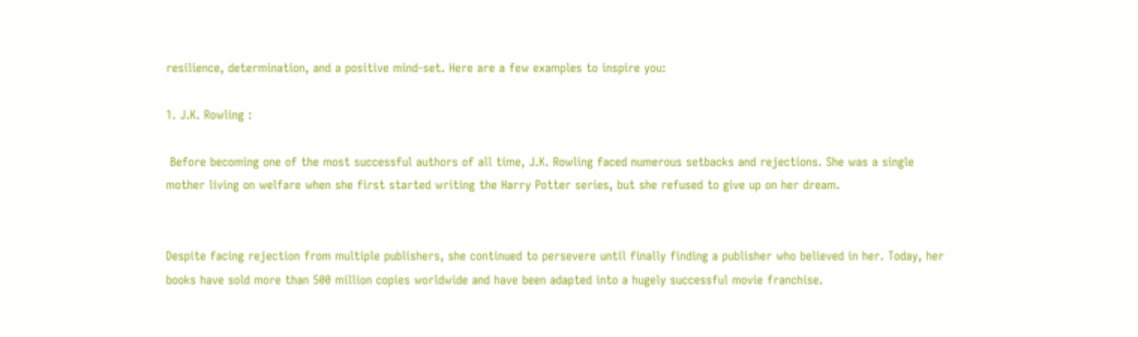resilience, determination, and a positive mind-set. Here are a few examples to inspire you:

1. J.K. Rowling :

 Before becoming one of the most successful authors of all time, J.K. Rowling faced numerous setbacks and rejections. She was a single mother living on welfare when she first started writing the Harry Potter series, but she refused to give up on her dream.


Despite facing rejection from multiple publishers, she continued to persevere until finally finding a publisher who believed in her. Today, her books have sold more than 500 million copies worldwide and have been adapted into a hugely successful movie franchise.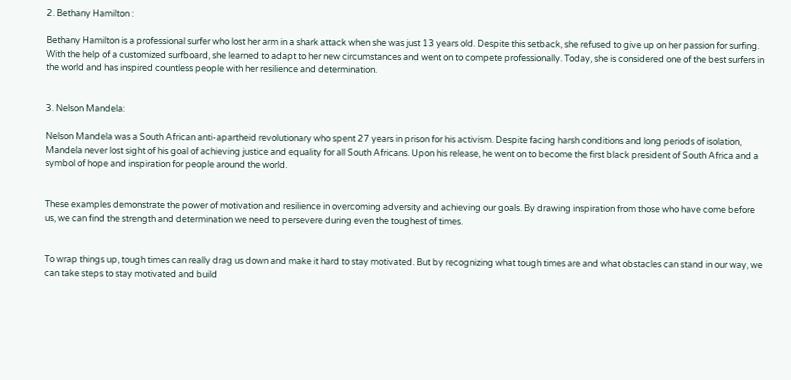2. Bethany Hamilton :

Bethany Hamilton is a professional surfer who lost her arm in a shark attack when she was just 13 years old. Despite this setback, she refused to give up on her passion for surfing. With the help of a customized surfboard, she learned to adapt to her new circumstances and went on to compete professionally. Today, she is considered one of the best surfers in the world and has inspired countless people with her resilience and determination.


3. Nelson Mandela:

Nelson Mandela was a South African anti-apartheid revolutionary who spent 27 years in prison for his activism. Despite facing harsh conditions and long periods of isolation, Mandela never lost sight of his goal of achieving justice and equality for all South Africans. Upon his release, he went on to become the first black president of South Africa and a symbol of hope and inspiration for people around the world.


These examples demonstrate the power of motivation and resilience in overcoming adversity and achieving our goals. By drawing inspiration from those who have come before us, we can find the strength and determination we need to persevere during even the toughest of times.


To wrap things up, tough times can really drag us down and make it hard to stay motivated. But by recognizing what tough times are and what obstacles can stand in our way, we can take steps to stay motivated and build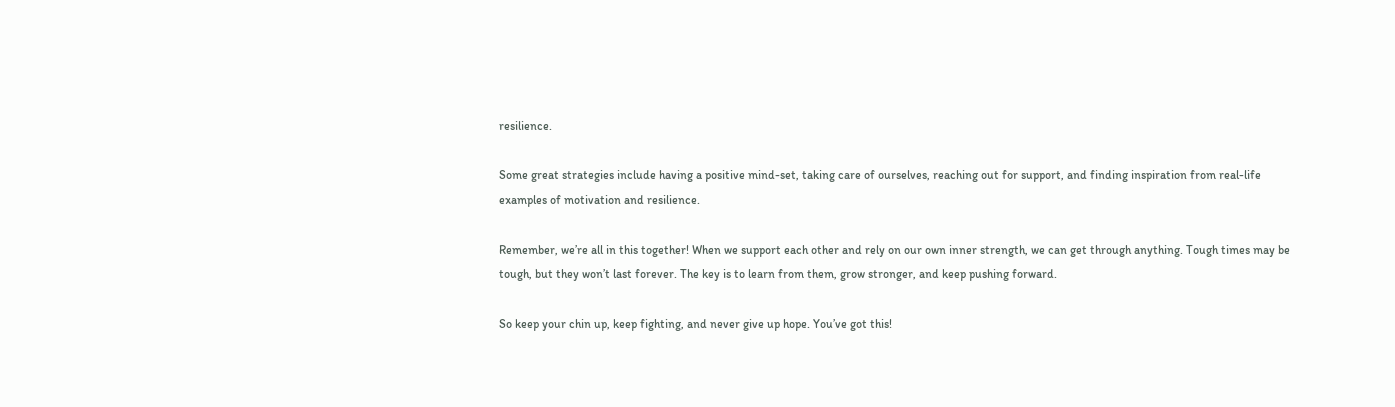resilience.

Some great strategies include having a positive mind-set, taking care of ourselves, reaching out for support, and finding inspiration from real-life examples of motivation and resilience.

Remember, we’re all in this together! When we support each other and rely on our own inner strength, we can get through anything. Tough times may be tough, but they won’t last forever. The key is to learn from them, grow stronger, and keep pushing forward.

So keep your chin up, keep fighting, and never give up hope. You’ve got this!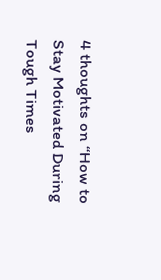4 thoughts on “How to Stay Motivated During Tough Times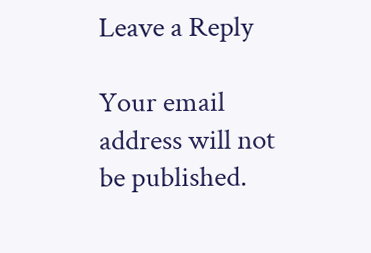Leave a Reply

Your email address will not be published.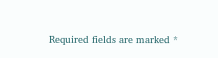Required fields are marked *